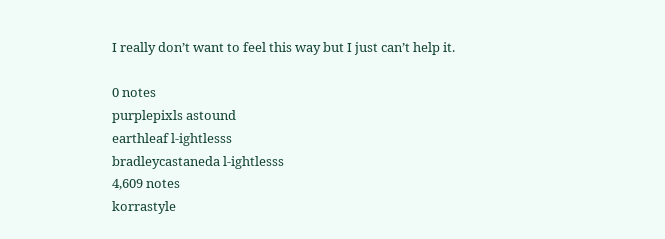I really don’t want to feel this way but I just can’t help it.

0 notes
purplepixls astound
earthleaf l-ightlesss
bradleycastaneda l-ightlesss
4,609 notes
korrastyle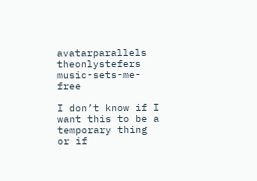avatarparallels
theonlystefers music-sets-me-free

I don’t know if I want this to be a temporary thing or if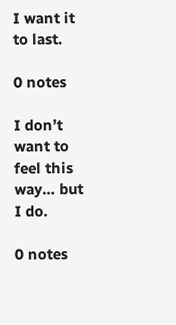I want it to last.

0 notes

I don’t want to feel this way… but I do.

0 notes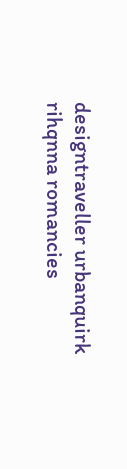designtraveller urbanquirk
rihqnna romancies